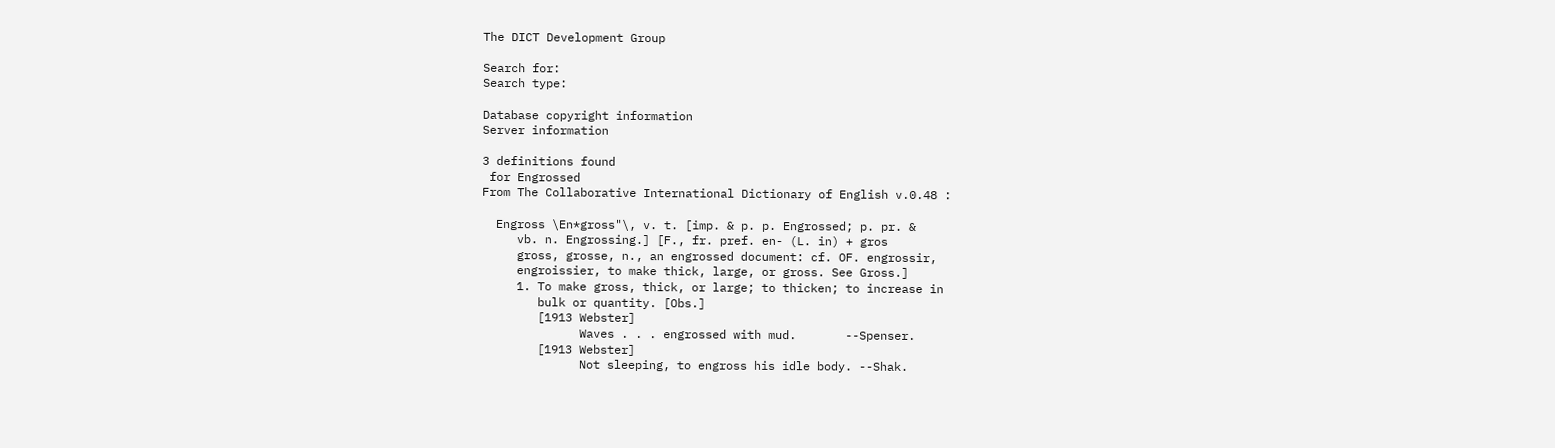The DICT Development Group

Search for:
Search type:

Database copyright information
Server information

3 definitions found
 for Engrossed
From The Collaborative International Dictionary of English v.0.48 :

  Engross \En*gross"\, v. t. [imp. & p. p. Engrossed; p. pr. &
     vb. n. Engrossing.] [F., fr. pref. en- (L. in) + gros
     gross, grosse, n., an engrossed document: cf. OF. engrossir,
     engroissier, to make thick, large, or gross. See Gross.]
     1. To make gross, thick, or large; to thicken; to increase in
        bulk or quantity. [Obs.]
        [1913 Webster]
              Waves . . . engrossed with mud.       --Spenser.
        [1913 Webster]
              Not sleeping, to engross his idle body. --Shak.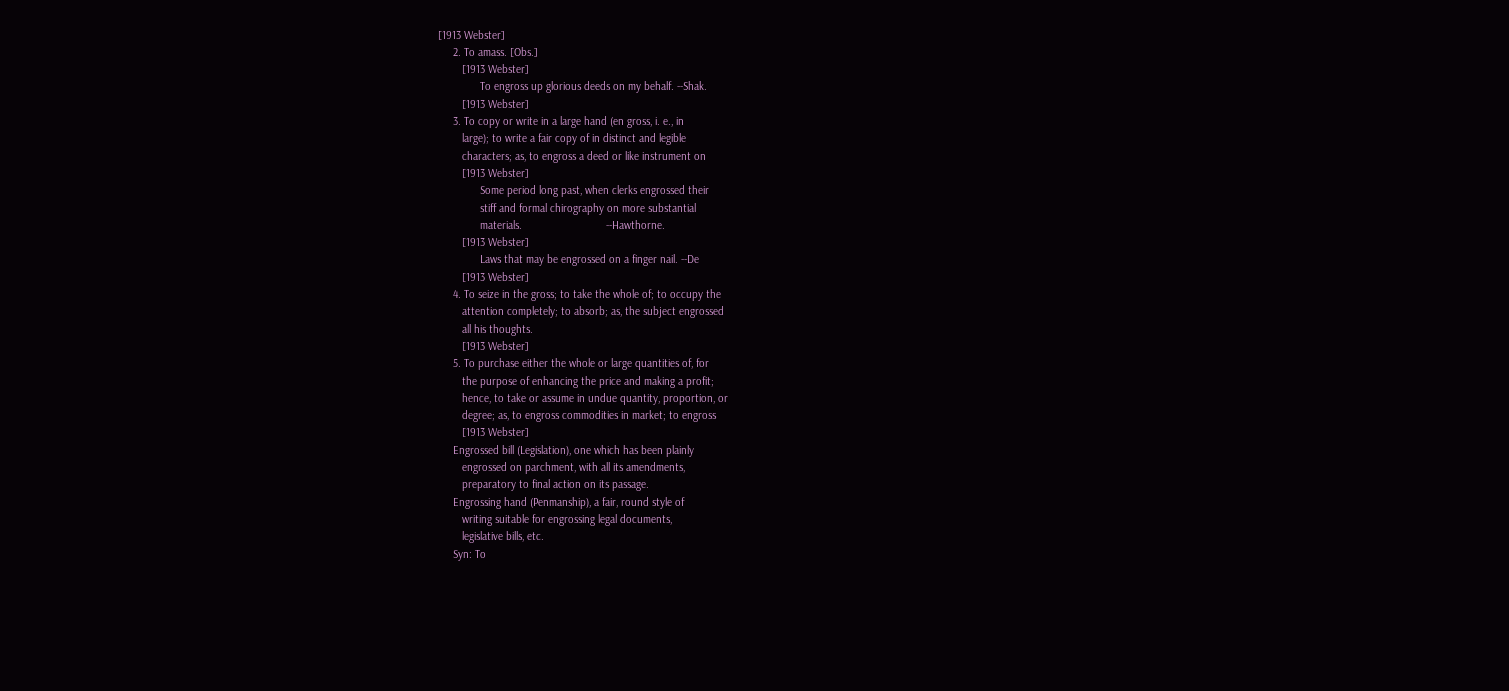[1913 Webster]
     2. To amass. [Obs.]
        [1913 Webster]
              To engross up glorious deeds on my behalf. --Shak.
        [1913 Webster]
     3. To copy or write in a large hand (en gross, i. e., in
        large); to write a fair copy of in distinct and legible
        characters; as, to engross a deed or like instrument on
        [1913 Webster]
              Some period long past, when clerks engrossed their
              stiff and formal chirography on more substantial
              materials.                            --Hawthorne.
        [1913 Webster]
              Laws that may be engrossed on a finger nail. --De
        [1913 Webster]
     4. To seize in the gross; to take the whole of; to occupy the
        attention completely; to absorb; as, the subject engrossed
        all his thoughts.
        [1913 Webster]
     5. To purchase either the whole or large quantities of, for
        the purpose of enhancing the price and making a profit;
        hence, to take or assume in undue quantity, proportion, or
        degree; as, to engross commodities in market; to engross
        [1913 Webster]
     Engrossed bill (Legislation), one which has been plainly
        engrossed on parchment, with all its amendments,
        preparatory to final action on its passage.
     Engrossing hand (Penmanship), a fair, round style of
        writing suitable for engrossing legal documents,
        legislative bills, etc.
     Syn: To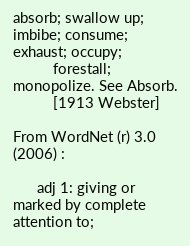absorb; swallow up; imbibe; consume; exhaust; occupy;
          forestall; monopolize. See Absorb.
          [1913 Webster]

From WordNet (r) 3.0 (2006) :

      adj 1: giving or marked by complete attention to;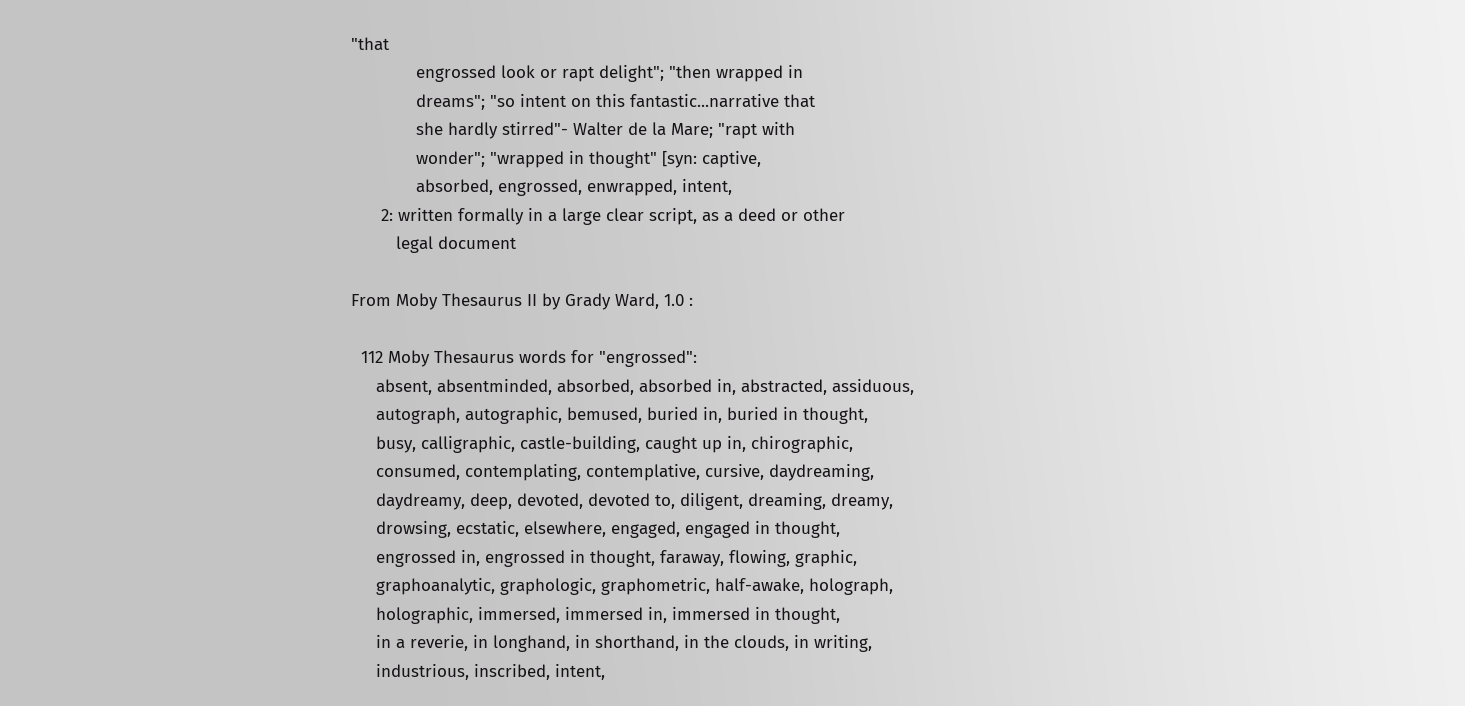"that
             engrossed look or rapt delight"; "then wrapped in
             dreams"; "so intent on this fantastic...narrative that
             she hardly stirred"- Walter de la Mare; "rapt with
             wonder"; "wrapped in thought" [syn: captive,
             absorbed, engrossed, enwrapped, intent,
      2: written formally in a large clear script, as a deed or other
         legal document

From Moby Thesaurus II by Grady Ward, 1.0 :

  112 Moby Thesaurus words for "engrossed":
     absent, absentminded, absorbed, absorbed in, abstracted, assiduous,
     autograph, autographic, bemused, buried in, buried in thought,
     busy, calligraphic, castle-building, caught up in, chirographic,
     consumed, contemplating, contemplative, cursive, daydreaming,
     daydreamy, deep, devoted, devoted to, diligent, dreaming, dreamy,
     drowsing, ecstatic, elsewhere, engaged, engaged in thought,
     engrossed in, engrossed in thought, faraway, flowing, graphic,
     graphoanalytic, graphologic, graphometric, half-awake, holograph,
     holographic, immersed, immersed in, immersed in thought,
     in a reverie, in longhand, in shorthand, in the clouds, in writing,
     industrious, inscribed, intent,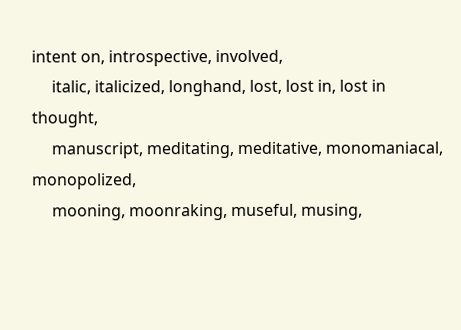intent on, introspective, involved,
     italic, italicized, longhand, lost, lost in, lost in thought,
     manuscript, meditating, meditative, monomaniacal, monopolized,
     mooning, moonraking, museful, musing,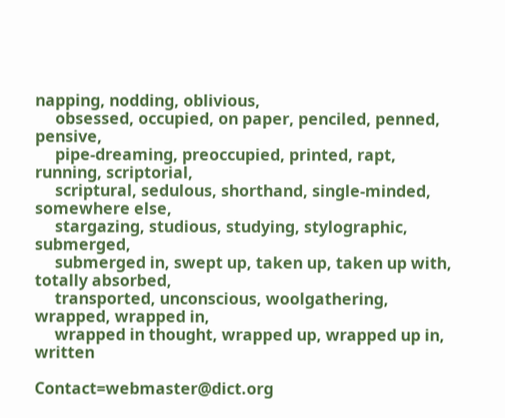napping, nodding, oblivious,
     obsessed, occupied, on paper, penciled, penned, pensive,
     pipe-dreaming, preoccupied, printed, rapt, running, scriptorial,
     scriptural, sedulous, shorthand, single-minded, somewhere else,
     stargazing, studious, studying, stylographic, submerged,
     submerged in, swept up, taken up, taken up with, totally absorbed,
     transported, unconscious, woolgathering, wrapped, wrapped in,
     wrapped in thought, wrapped up, wrapped up in, written

Contact=webmaster@dict.org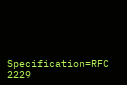Specification=RFC 2229